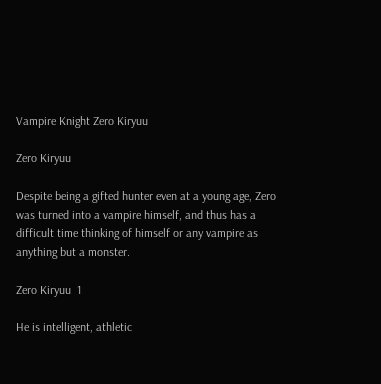Vampire Knight Zero Kiryuu

Zero Kiryuu

Despite being a gifted hunter even at a young age, Zero was turned into a vampire himself, and thus has a difficult time thinking of himself or any vampire as anything but a monster.

Zero Kiryuu  1

He is intelligent, athletic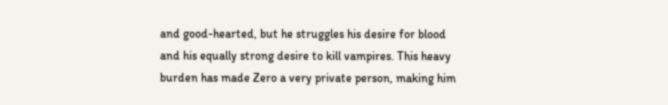and good-hearted, but he struggles his desire for blood and his equally strong desire to kill vampires. This heavy burden has made Zero a very private person, making him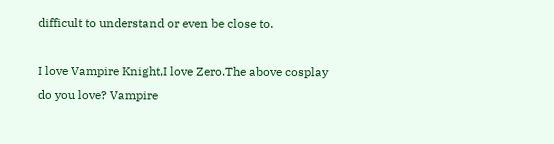difficult to understand or even be close to.

I love Vampire Knight,I love Zero.The above cosplay do you love? Vampire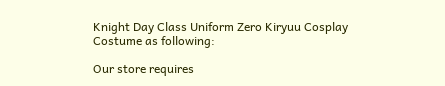Knight Day Class Uniform Zero Kiryuu Cosplay Costume as following:

Our store requires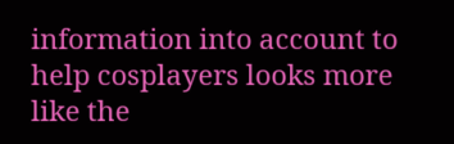information into account to help cosplayers looks more like the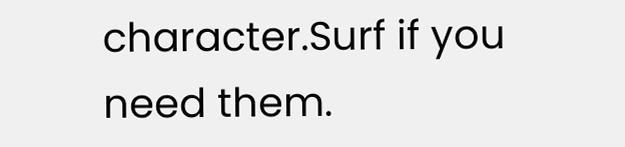character.Surf if you need them.